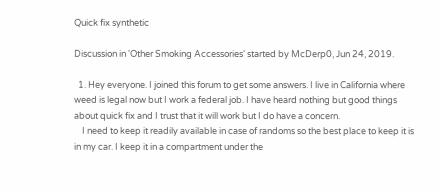Quick fix synthetic

Discussion in 'Other Smoking Accessories' started by McDerp0, Jun 24, 2019.

  1. Hey everyone. I joined this forum to get some answers. I live in California where weed is legal now but I work a federal job. I have heard nothing but good things about quick fix and I trust that it will work but I do have a concern.
    I need to keep it readily available in case of randoms so the best place to keep it is in my car. I keep it in a compartment under the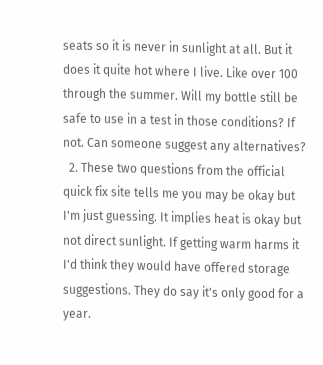seats so it is never in sunlight at all. But it does it quite hot where I live. Like over 100 through the summer. Will my bottle still be safe to use in a test in those conditions? If not. Can someone suggest any alternatives?
  2. These two questions from the official quick fix site tells me you may be okay but I'm just guessing. It implies heat is okay but not direct sunlight. If getting warm harms it I'd think they would have offered storage suggestions. They do say it's only good for a year.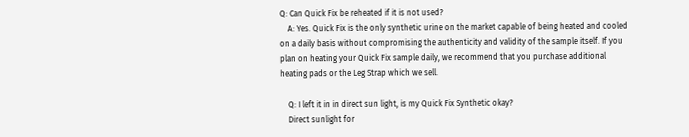Q: Can Quick Fix be reheated if it is not used?
    A: Yes. Quick Fix is the only synthetic urine on the market capable of being heated and cooled on a daily basis without compromising the authenticity and validity of the sample itself. If you plan on heating your Quick Fix sample daily, we recommend that you purchase additional heating pads or the Leg Strap which we sell.

    Q: I left it in in direct sun light, is my Quick Fix Synthetic okay?
    Direct sunlight for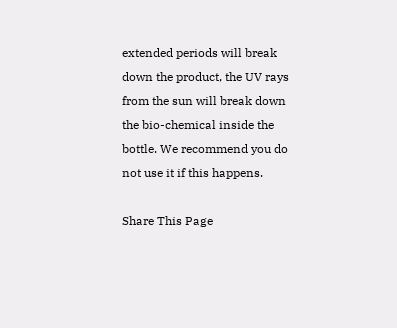extended periods will break down the product, the UV rays from the sun will break down the bio-chemical inside the bottle. We recommend you do not use it if this happens.

Share This Page